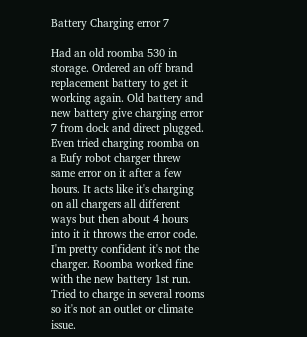Battery Charging error 7

Had an old roomba 530 in storage. Ordered an off brand replacement battery to get it working again. Old battery and new battery give charging error 7 from dock and direct plugged. Even tried charging roomba on a Eufy robot charger threw same error on it after a few hours. It acts like it's charging on all chargers all different ways but then about 4 hours into it it throws the error code. I'm pretty confident it's not the charger. Roomba worked fine with the new battery 1st run. Tried to charge in several rooms so it's not an outlet or climate issue.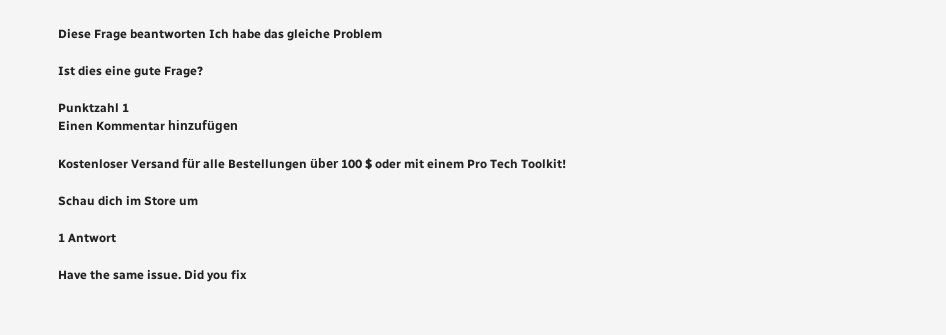Diese Frage beantworten Ich habe das gleiche Problem

Ist dies eine gute Frage?

Punktzahl 1
Einen Kommentar hinzufügen

Kostenloser Versand für alle Bestellungen über 100 $ oder mit einem Pro Tech Toolkit!

Schau dich im Store um

1 Antwort

Have the same issue. Did you fix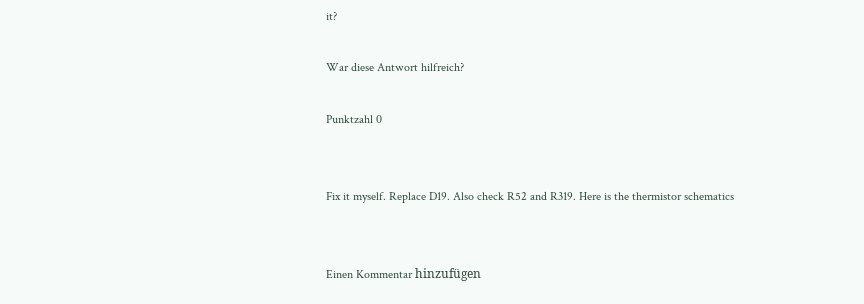it?

War diese Antwort hilfreich?

Punktzahl 0


Fix it myself. Replace D19. Also check R52 and R319. Here is the thermistor schematics


Einen Kommentar hinzufügen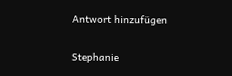Antwort hinzufügen

Stephanie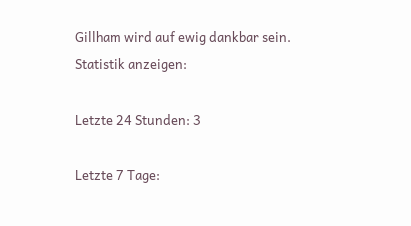Gillham wird auf ewig dankbar sein.
Statistik anzeigen:

Letzte 24 Stunden: 3

Letzte 7 Tage: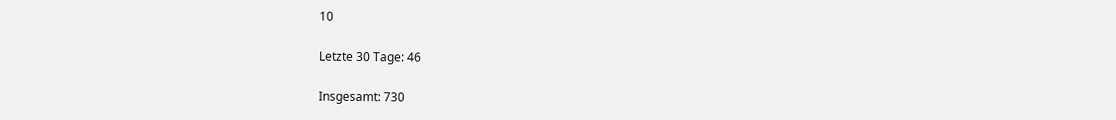10

Letzte 30 Tage: 46

Insgesamt: 730